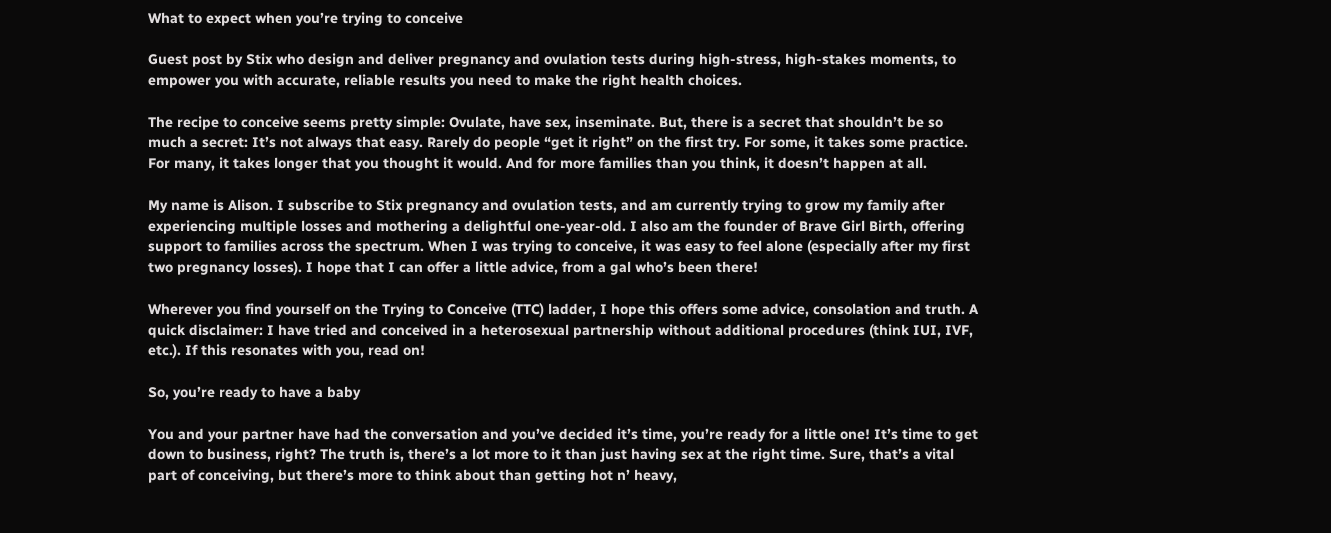What to expect when you’re trying to conceive

Guest post by Stix who design and deliver pregnancy and ovulation tests during high-stress, high-stakes moments, to empower you with accurate, reliable results you need to make the right health choices.

The recipe to conceive seems pretty simple: Ovulate, have sex, inseminate. But, there is a secret that shouldn’t be so much a secret: It’s not always that easy. Rarely do people “get it right” on the first try. For some, it takes some practice. For many, it takes longer that you thought it would. And for more families than you think, it doesn’t happen at all.

My name is Alison. I subscribe to Stix pregnancy and ovulation tests, and am currently trying to grow my family after experiencing multiple losses and mothering a delightful one-year-old. I also am the founder of Brave Girl Birth, offering support to families across the spectrum. When I was trying to conceive, it was easy to feel alone (especially after my first two pregnancy losses). I hope that I can offer a little advice, from a gal who’s been there!

Wherever you find yourself on the Trying to Conceive (TTC) ladder, I hope this offers some advice, consolation and truth. A quick disclaimer: I have tried and conceived in a heterosexual partnership without additional procedures (think IUI, IVF, etc.). If this resonates with you, read on!

So, you’re ready to have a baby

You and your partner have had the conversation and you’ve decided it’s time, you’re ready for a little one! It’s time to get down to business, right? The truth is, there’s a lot more to it than just having sex at the right time. Sure, that’s a vital part of conceiving, but there’s more to think about than getting hot n’ heavy,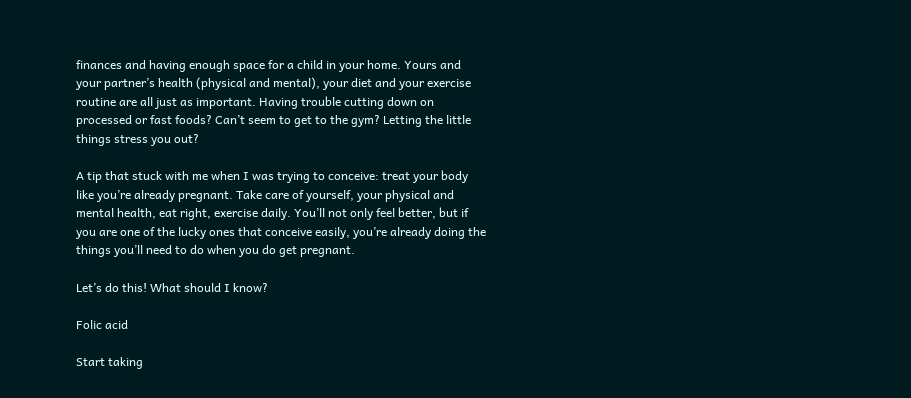finances and having enough space for a child in your home. Yours and your partner’s health (physical and mental), your diet and your exercise routine are all just as important. Having trouble cutting down on processed or fast foods? Can’t seem to get to the gym? Letting the little things stress you out?

A tip that stuck with me when I was trying to conceive: treat your body like you’re already pregnant. Take care of yourself, your physical and mental health, eat right, exercise daily. You’ll not only feel better, but if you are one of the lucky ones that conceive easily, you’re already doing the things you’ll need to do when you do get pregnant.

Let’s do this! What should I know?

Folic acid

Start taking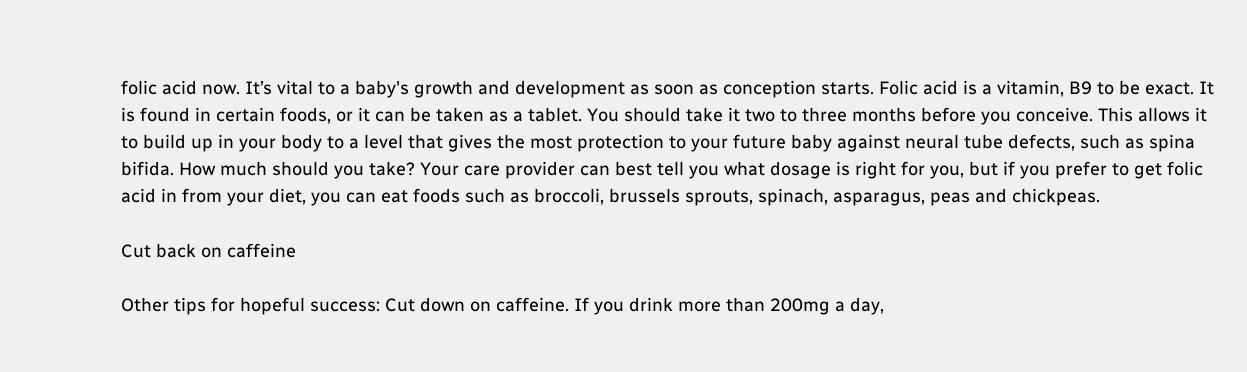folic acid now. It’s vital to a baby's growth and development as soon as conception starts. Folic acid is a vitamin, B9 to be exact. It is found in certain foods, or it can be taken as a tablet. You should take it two to three months before you conceive. This allows it to build up in your body to a level that gives the most protection to your future baby against neural tube defects, such as spina bifida. How much should you take? Your care provider can best tell you what dosage is right for you, but if you prefer to get folic acid in from your diet, you can eat foods such as broccoli, brussels sprouts, spinach, asparagus, peas and chickpeas.

Cut back on caffeine

Other tips for hopeful success: Cut down on caffeine. If you drink more than 200mg a day,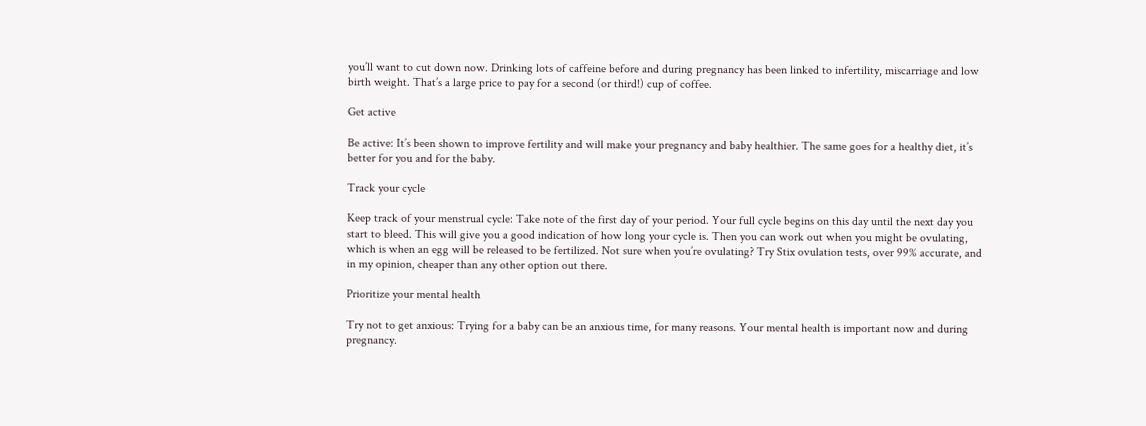you’ll want to cut down now. Drinking lots of caffeine before and during pregnancy has been linked to infertility, miscarriage and low birth weight. That’s a large price to pay for a second (or third!) cup of coffee.

Get active

Be active: It’s been shown to improve fertility and will make your pregnancy and baby healthier. The same goes for a healthy diet, it’s better for you and for the baby.

Track your cycle

Keep track of your menstrual cycle: Take note of the first day of your period. Your full cycle begins on this day until the next day you start to bleed. This will give you a good indication of how long your cycle is. Then you can work out when you might be ovulating, which is when an egg will be released to be fertilized. Not sure when you’re ovulating? Try Stix ovulation tests, over 99% accurate, and in my opinion, cheaper than any other option out there.

Prioritize your mental health

Try not to get anxious: Trying for a baby can be an anxious time, for many reasons. Your mental health is important now and during pregnancy.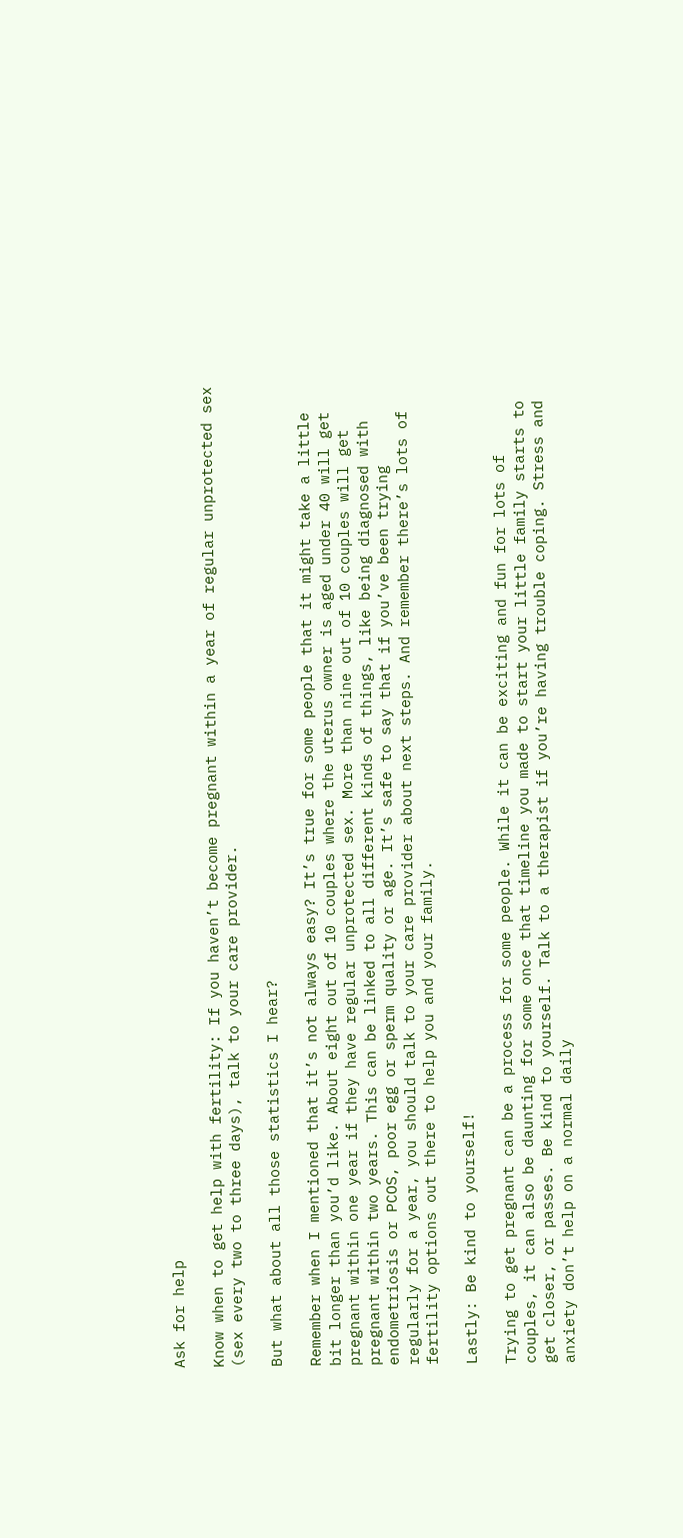Ask for help

Know when to get help with fertility: If you haven’t become pregnant within a year of regular unprotected sex (sex every two to three days), talk to your care provider.

But what about all those statistics I hear?

Remember when I mentioned that it’s not always easy? It’s true for some people that it might take a little bit longer than you’d like. About eight out of 10 couples where the uterus owner is aged under 40 will get pregnant within one year if they have regular unprotected sex. More than nine out of 10 couples will get pregnant within two years. This can be linked to all different kinds of things, like being diagnosed with endometriosis or PCOS, poor egg or sperm quality or age. It’s safe to say that if you’ve been trying regularly for a year, you should talk to your care provider about next steps. And remember there’s lots of fertility options out there to help you and your family.

Lastly: Be kind to yourself!

Trying to get pregnant can be a process for some people. While it can be exciting and fun for lots of couples, it can also be daunting for some once that timeline you made to start your little family starts to get closer, or passes. Be kind to yourself. Talk to a therapist if you’re having trouble coping. Stress and anxiety don’t help on a normal daily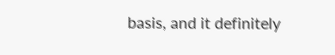basis, and it definitely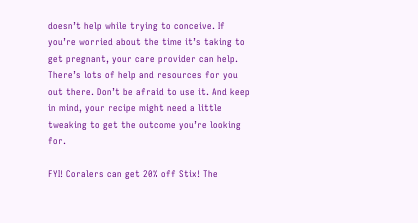doesn’t help while trying to conceive. If you’re worried about the time it’s taking to get pregnant, your care provider can help. There’s lots of help and resources for you out there. Don’t be afraid to use it. And keep in mind, your recipe might need a little tweaking to get the outcome you’re looking for.

FYI! Coralers can get 20% off Stix! The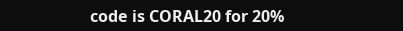code is CORAL20 for 20%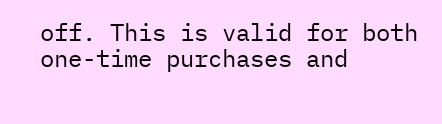off. This is valid for both one-time purchases and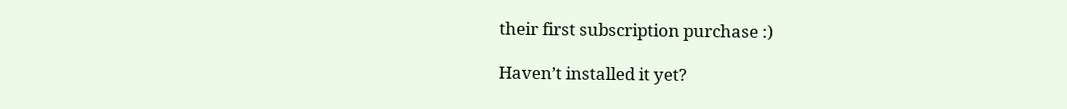their first subscription purchase :)

Haven’t installed it yet?